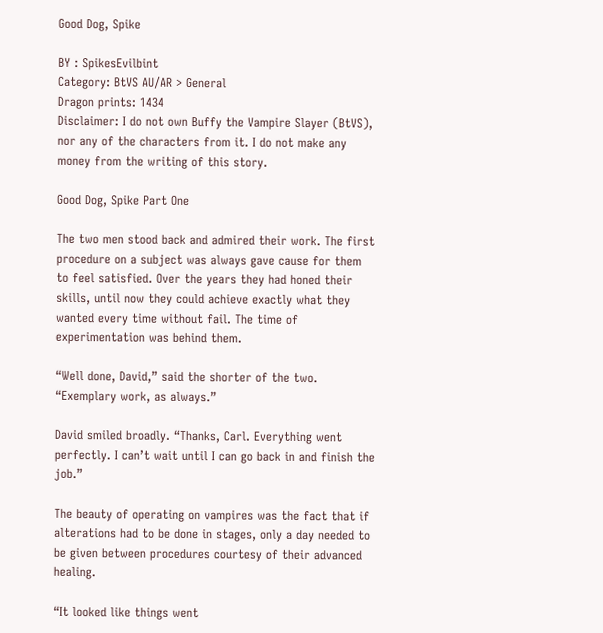Good Dog, Spike

BY : SpikesEvilbint
Category: BtVS AU/AR > General
Dragon prints: 1434
Disclaimer: I do not own Buffy the Vampire Slayer (BtVS), nor any of the characters from it. I do not make any money from the writing of this story.

Good Dog, Spike Part One

The two men stood back and admired their work. The first procedure on a subject was always gave cause for them to feel satisfied. Over the years they had honed their skills, until now they could achieve exactly what they wanted every time without fail. The time of experimentation was behind them.

“Well done, David,” said the shorter of the two. “Exemplary work, as always.”

David smiled broadly. “Thanks, Carl. Everything went perfectly. I can’t wait until I can go back in and finish the job.”

The beauty of operating on vampires was the fact that if alterations had to be done in stages, only a day needed to be given between procedures courtesy of their advanced healing.

“It looked like things went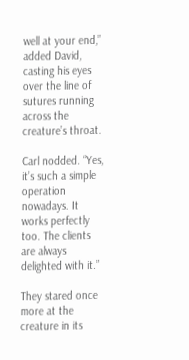well at your end,” added David, casting his eyes over the line of sutures running across the creature’s throat.

Carl nodded. “Yes, it’s such a simple operation nowadays. It works perfectly too. The clients are always delighted with it.”

They stared once more at the creature in its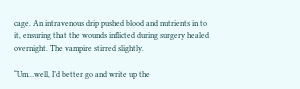cage. An intravenous drip pushed blood and nutrients in to it, ensuring that the wounds inflicted during surgery healed overnight. The vampire stirred slightly.

“Um…well, I’d better go and write up the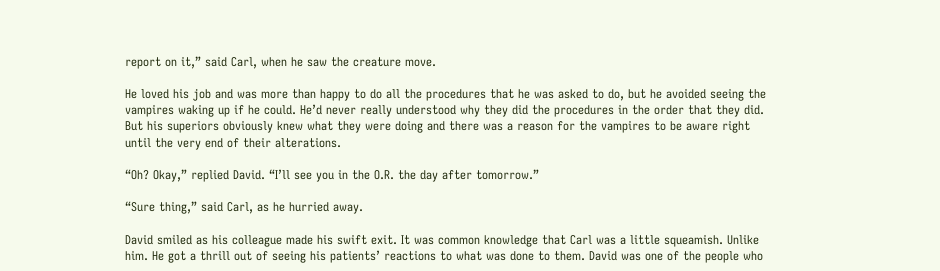report on it,” said Carl, when he saw the creature move.

He loved his job and was more than happy to do all the procedures that he was asked to do, but he avoided seeing the vampires waking up if he could. He’d never really understood why they did the procedures in the order that they did. But his superiors obviously knew what they were doing and there was a reason for the vampires to be aware right until the very end of their alterations.

“Oh? Okay,” replied David. “I’ll see you in the O.R. the day after tomorrow.”

“Sure thing,” said Carl, as he hurried away.

David smiled as his colleague made his swift exit. It was common knowledge that Carl was a little squeamish. Unlike him. He got a thrill out of seeing his patients’ reactions to what was done to them. David was one of the people who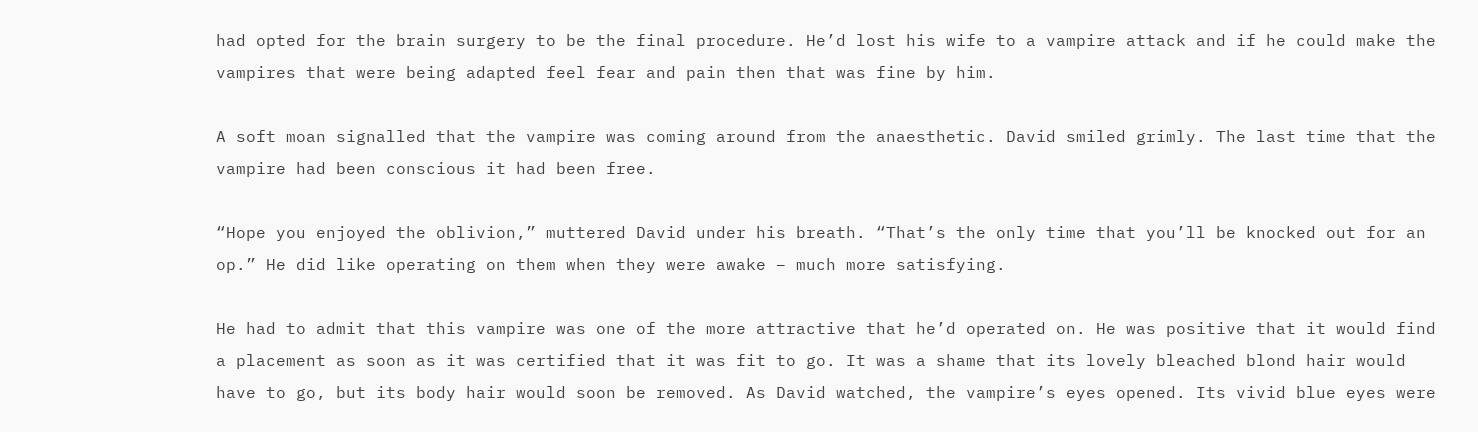had opted for the brain surgery to be the final procedure. He’d lost his wife to a vampire attack and if he could make the vampires that were being adapted feel fear and pain then that was fine by him.

A soft moan signalled that the vampire was coming around from the anaesthetic. David smiled grimly. The last time that the vampire had been conscious it had been free.

“Hope you enjoyed the oblivion,” muttered David under his breath. “That’s the only time that you’ll be knocked out for an op.” He did like operating on them when they were awake – much more satisfying.

He had to admit that this vampire was one of the more attractive that he’d operated on. He was positive that it would find a placement as soon as it was certified that it was fit to go. It was a shame that its lovely bleached blond hair would have to go, but its body hair would soon be removed. As David watched, the vampire’s eyes opened. Its vivid blue eyes were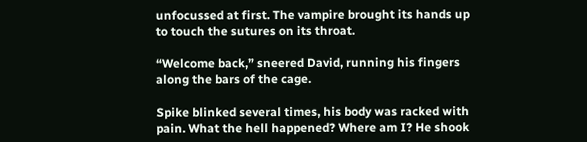unfocussed at first. The vampire brought its hands up to touch the sutures on its throat.

“Welcome back,” sneered David, running his fingers along the bars of the cage.

Spike blinked several times, his body was racked with pain. What the hell happened? Where am I? He shook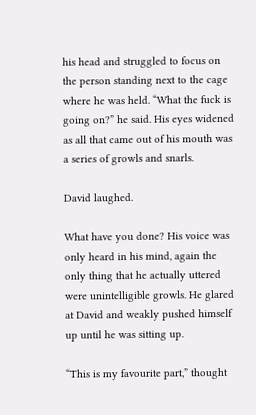his head and struggled to focus on the person standing next to the cage where he was held. “What the fuck is going on?” he said. His eyes widened as all that came out of his mouth was a series of growls and snarls.

David laughed.

What have you done? His voice was only heard in his mind, again the only thing that he actually uttered were unintelligible growls. He glared at David and weakly pushed himself up until he was sitting up.

“This is my favourite part,” thought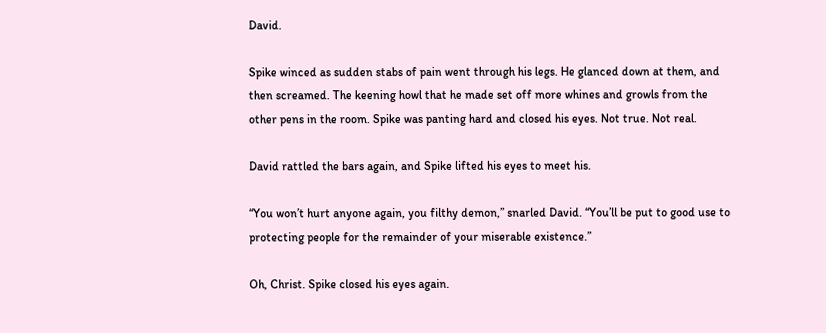David.

Spike winced as sudden stabs of pain went through his legs. He glanced down at them, and then screamed. The keening howl that he made set off more whines and growls from the other pens in the room. Spike was panting hard and closed his eyes. Not true. Not real.

David rattled the bars again, and Spike lifted his eyes to meet his.

“You won’t hurt anyone again, you filthy demon,” snarled David. “You’ll be put to good use to protecting people for the remainder of your miserable existence.”

Oh, Christ. Spike closed his eyes again.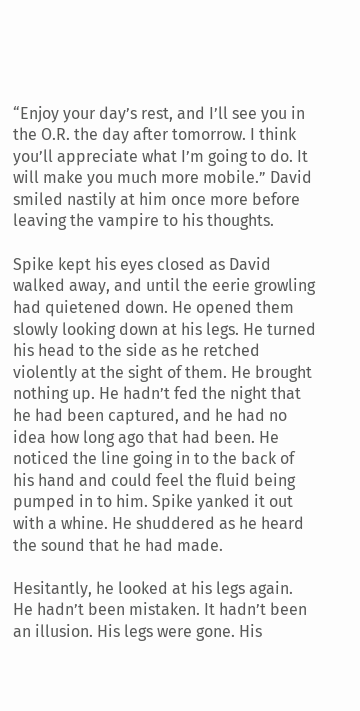“Enjoy your day’s rest, and I’ll see you in the O.R. the day after tomorrow. I think you’ll appreciate what I’m going to do. It will make you much more mobile.” David smiled nastily at him once more before leaving the vampire to his thoughts.

Spike kept his eyes closed as David walked away, and until the eerie growling had quietened down. He opened them slowly looking down at his legs. He turned his head to the side as he retched violently at the sight of them. He brought nothing up. He hadn’t fed the night that he had been captured, and he had no idea how long ago that had been. He noticed the line going in to the back of his hand and could feel the fluid being pumped in to him. Spike yanked it out with a whine. He shuddered as he heard the sound that he had made.

Hesitantly, he looked at his legs again. He hadn’t been mistaken. It hadn’t been an illusion. His legs were gone. His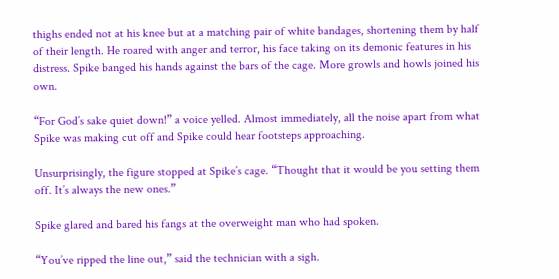thighs ended not at his knee but at a matching pair of white bandages, shortening them by half of their length. He roared with anger and terror, his face taking on its demonic features in his distress. Spike banged his hands against the bars of the cage. More growls and howls joined his own.

“For God’s sake quiet down!” a voice yelled. Almost immediately, all the noise apart from what Spike was making cut off and Spike could hear footsteps approaching.

Unsurprisingly, the figure stopped at Spike’s cage. “Thought that it would be you setting them off. It’s always the new ones.”

Spike glared and bared his fangs at the overweight man who had spoken.

“You’ve ripped the line out,” said the technician with a sigh.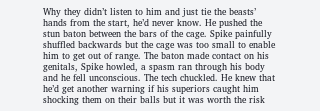Why they didn’t listen to him and just tie the beasts’ hands from the start, he’d never know. He pushed the stun baton between the bars of the cage. Spike painfully shuffled backwards but the cage was too small to enable him to get out of range. The baton made contact on his genitals, Spike howled, a spasm ran through his body and he fell unconscious. The tech chuckled. He knew that he’d get another warning if his superiors caught him shocking them on their balls but it was worth the risk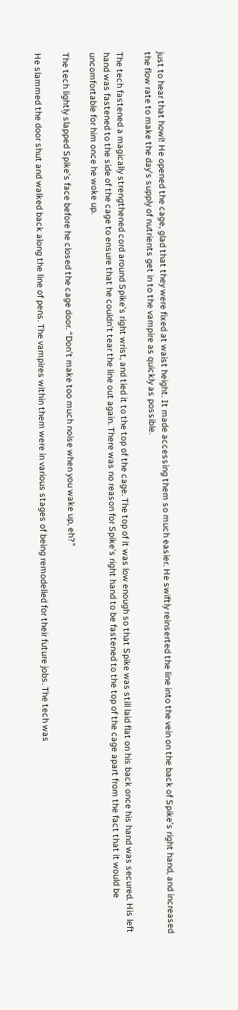just to hear that howl! He opened the cage, glad that they were fixed at waist height. It made accessing them so much easier. He swiftly reinserted the line into the vein on the back of Spike’s right hand, and increased the flow rate to make the day’s supply of nutrients get in to the vampire as quickly as possible.

The tech fastened a magically strengthened cord around Spike’s right wrist, and tied it to the top of the cage. The top of it was low enough so that Spike was still laid flat on his back once his hand was secured. His left hand was fastened to the side of the cage to ensure that he couldn’t tear the line out again. There was no reason for Spike’s right hand to be fastened to the top of the cage apart from the fact that it would be uncomfortable for him once he woke up.

The tech lightly slapped Spike’s face before he closed the cage door. “Don’t make too much noise when you wake up, eh?”

He slammed the door shut and walked back along the line of pens. The vampires within them were in various stages of being remodelled for their future jobs. The tech was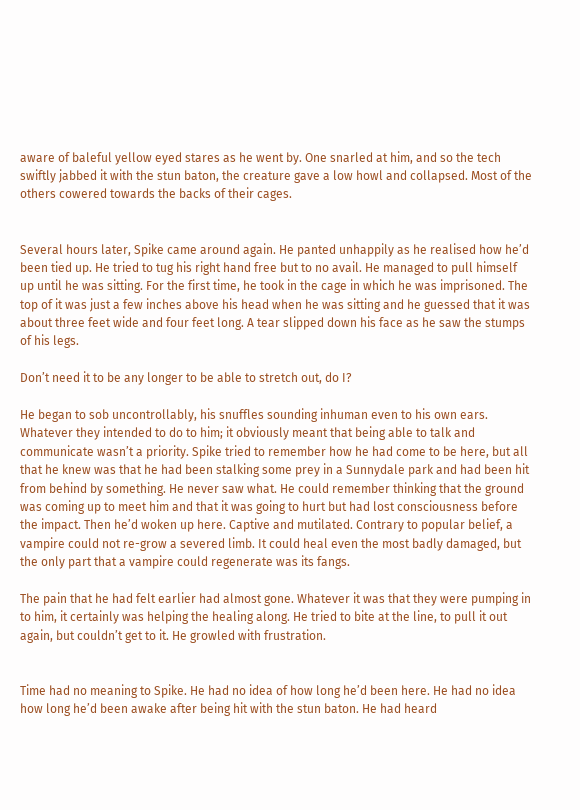aware of baleful yellow eyed stares as he went by. One snarled at him, and so the tech swiftly jabbed it with the stun baton, the creature gave a low howl and collapsed. Most of the others cowered towards the backs of their cages.


Several hours later, Spike came around again. He panted unhappily as he realised how he’d been tied up. He tried to tug his right hand free but to no avail. He managed to pull himself up until he was sitting. For the first time, he took in the cage in which he was imprisoned. The top of it was just a few inches above his head when he was sitting and he guessed that it was about three feet wide and four feet long. A tear slipped down his face as he saw the stumps of his legs.

Don’t need it to be any longer to be able to stretch out, do I?

He began to sob uncontrollably, his snuffles sounding inhuman even to his own ears. Whatever they intended to do to him; it obviously meant that being able to talk and communicate wasn’t a priority. Spike tried to remember how he had come to be here, but all that he knew was that he had been stalking some prey in a Sunnydale park and had been hit from behind by something. He never saw what. He could remember thinking that the ground was coming up to meet him and that it was going to hurt but had lost consciousness before the impact. Then he’d woken up here. Captive and mutilated. Contrary to popular belief, a vampire could not re-grow a severed limb. It could heal even the most badly damaged, but the only part that a vampire could regenerate was its fangs.

The pain that he had felt earlier had almost gone. Whatever it was that they were pumping in to him, it certainly was helping the healing along. He tried to bite at the line, to pull it out again, but couldn’t get to it. He growled with frustration.


Time had no meaning to Spike. He had no idea of how long he’d been here. He had no idea how long he’d been awake after being hit with the stun baton. He had heard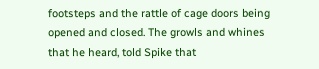footsteps and the rattle of cage doors being opened and closed. The growls and whines that he heard, told Spike that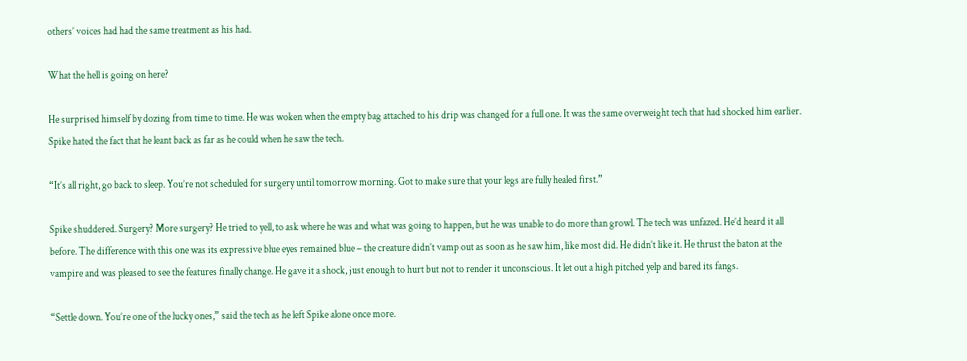others’ voices had had the same treatment as his had.

What the hell is going on here?

He surprised himself by dozing from time to time. He was woken when the empty bag attached to his drip was changed for a full one. It was the same overweight tech that had shocked him earlier. Spike hated the fact that he leant back as far as he could when he saw the tech.

“It’s all right, go back to sleep. You’re not scheduled for surgery until tomorrow morning. Got to make sure that your legs are fully healed first.”

Spike shuddered. Surgery? More surgery? He tried to yell, to ask where he was and what was going to happen, but he was unable to do more than growl. The tech was unfazed. He’d heard it all before. The difference with this one was its expressive blue eyes remained blue – the creature didn’t vamp out as soon as he saw him, like most did. He didn’t like it. He thrust the baton at the vampire and was pleased to see the features finally change. He gave it a shock, just enough to hurt but not to render it unconscious. It let out a high pitched yelp and bared its fangs.

“Settle down. You’re one of the lucky ones,” said the tech as he left Spike alone once more.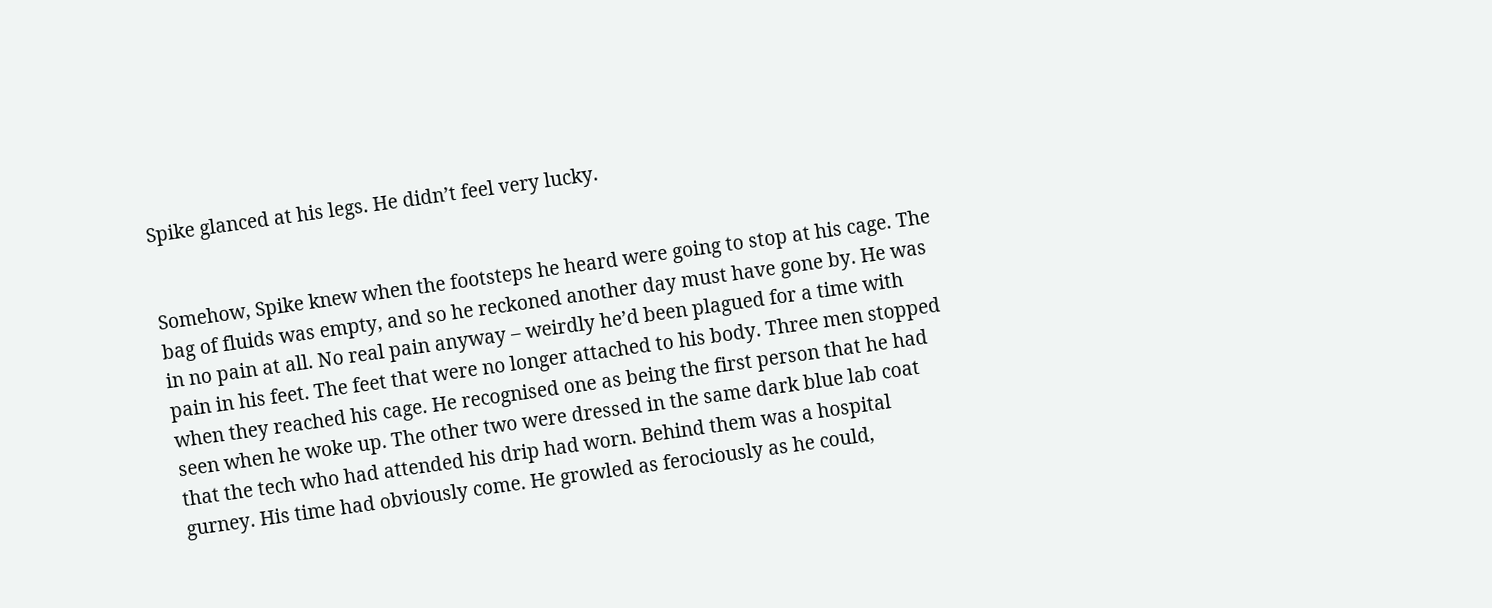Spike glanced at his legs. He didn’t feel very lucky.


Somehow, Spike knew when the footsteps he heard were going to stop at his cage. The bag of fluids was empty, and so he reckoned another day must have gone by. He was in no pain at all. No real pain anyway – weirdly he’d been plagued for a time with pain in his feet. The feet that were no longer attached to his body. Three men stopped when they reached his cage. He recognised one as being the first person that he had seen when he woke up. The other two were dressed in the same dark blue lab coat that the tech who had attended his drip had worn. Behind them was a hospital gurney. His time had obviously come. He growled as ferociously as he could,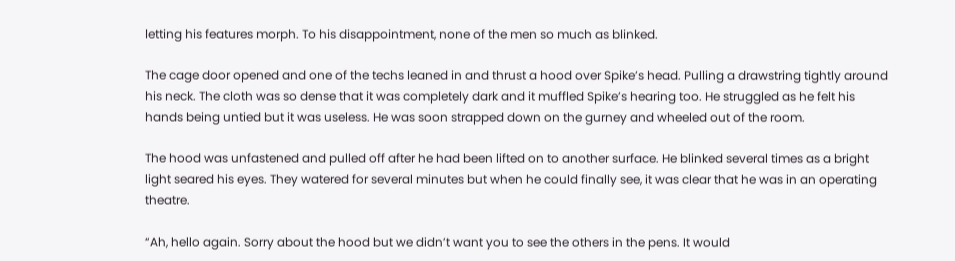letting his features morph. To his disappointment, none of the men so much as blinked.

The cage door opened and one of the techs leaned in and thrust a hood over Spike’s head. Pulling a drawstring tightly around his neck. The cloth was so dense that it was completely dark and it muffled Spike’s hearing too. He struggled as he felt his hands being untied but it was useless. He was soon strapped down on the gurney and wheeled out of the room.

The hood was unfastened and pulled off after he had been lifted on to another surface. He blinked several times as a bright light seared his eyes. They watered for several minutes but when he could finally see, it was clear that he was in an operating theatre.

“Ah, hello again. Sorry about the hood but we didn’t want you to see the others in the pens. It would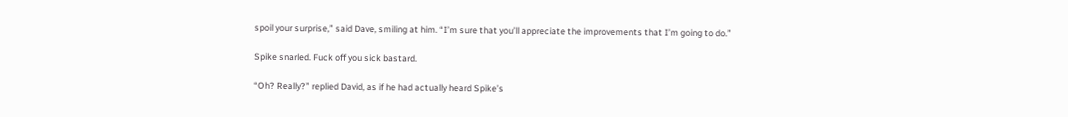spoil your surprise,” said Dave, smiling at him. “I’m sure that you’ll appreciate the improvements that I’m going to do.”

Spike snarled. Fuck off you sick bastard.

“Oh? Really?” replied David, as if he had actually heard Spike’s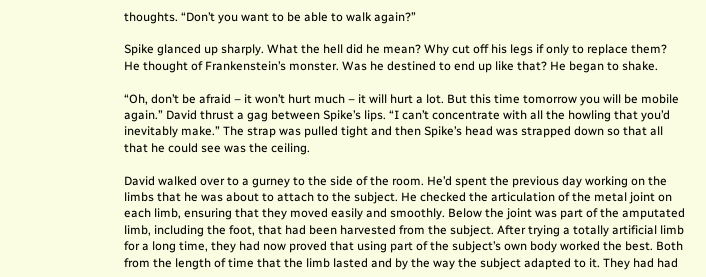thoughts. “Don’t you want to be able to walk again?”

Spike glanced up sharply. What the hell did he mean? Why cut off his legs if only to replace them? He thought of Frankenstein’s monster. Was he destined to end up like that? He began to shake.

“Oh, don’t be afraid – it won’t hurt much – it will hurt a lot. But this time tomorrow you will be mobile again.” David thrust a gag between Spike’s lips. “I can’t concentrate with all the howling that you’d inevitably make.” The strap was pulled tight and then Spike’s head was strapped down so that all that he could see was the ceiling.

David walked over to a gurney to the side of the room. He’d spent the previous day working on the limbs that he was about to attach to the subject. He checked the articulation of the metal joint on each limb, ensuring that they moved easily and smoothly. Below the joint was part of the amputated limb, including the foot, that had been harvested from the subject. After trying a totally artificial limb for a long time, they had now proved that using part of the subject’s own body worked the best. Both from the length of time that the limb lasted and by the way the subject adapted to it. They had had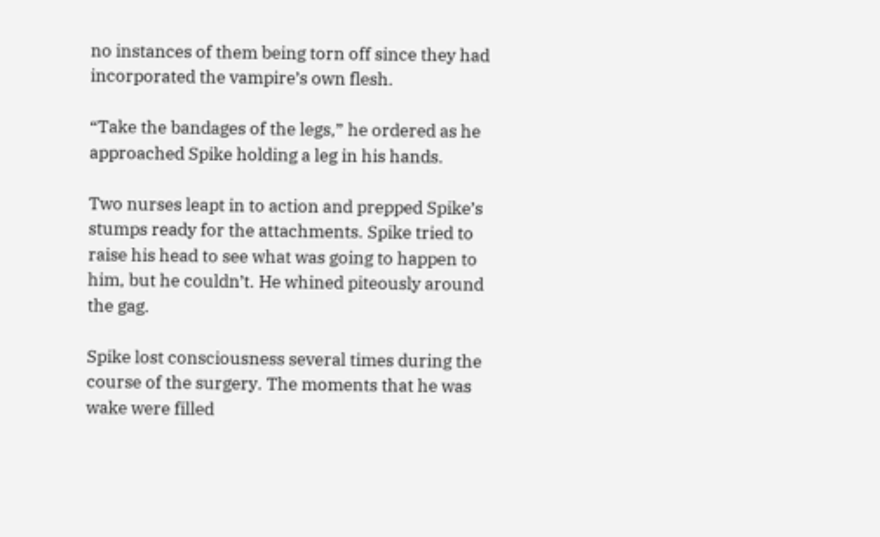no instances of them being torn off since they had incorporated the vampire’s own flesh.

“Take the bandages of the legs,” he ordered as he approached Spike holding a leg in his hands.

Two nurses leapt in to action and prepped Spike’s stumps ready for the attachments. Spike tried to raise his head to see what was going to happen to him, but he couldn’t. He whined piteously around the gag.

Spike lost consciousness several times during the course of the surgery. The moments that he was wake were filled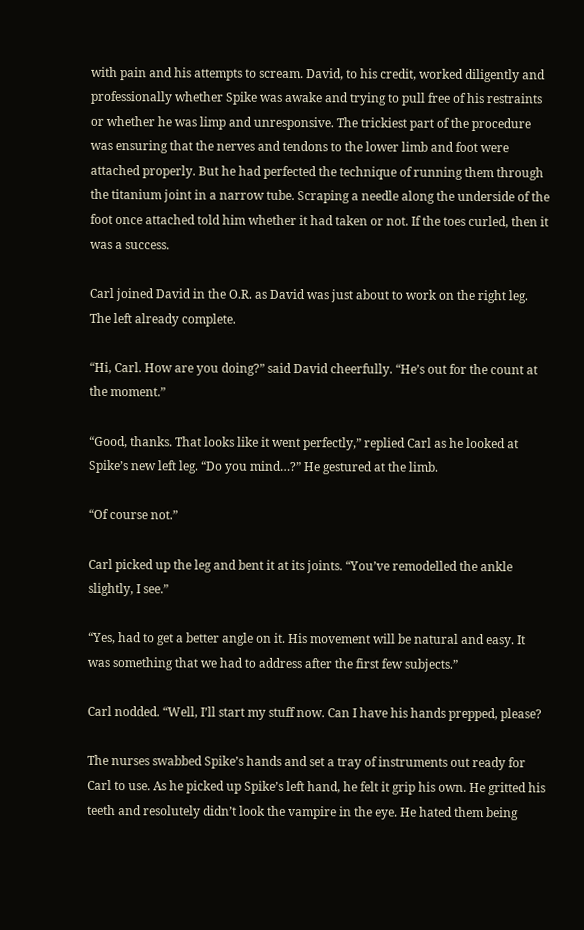with pain and his attempts to scream. David, to his credit, worked diligently and professionally whether Spike was awake and trying to pull free of his restraints or whether he was limp and unresponsive. The trickiest part of the procedure was ensuring that the nerves and tendons to the lower limb and foot were attached properly. But he had perfected the technique of running them through the titanium joint in a narrow tube. Scraping a needle along the underside of the foot once attached told him whether it had taken or not. If the toes curled, then it was a success.

Carl joined David in the O.R. as David was just about to work on the right leg. The left already complete.

“Hi, Carl. How are you doing?” said David cheerfully. “He’s out for the count at the moment.”

“Good, thanks. That looks like it went perfectly,” replied Carl as he looked at Spike’s new left leg. “Do you mind…?” He gestured at the limb.

“Of course not.”

Carl picked up the leg and bent it at its joints. “You’ve remodelled the ankle slightly, I see.”

“Yes, had to get a better angle on it. His movement will be natural and easy. It was something that we had to address after the first few subjects.”

Carl nodded. “Well, I’ll start my stuff now. Can I have his hands prepped, please?

The nurses swabbed Spike’s hands and set a tray of instruments out ready for Carl to use. As he picked up Spike’s left hand, he felt it grip his own. He gritted his teeth and resolutely didn’t look the vampire in the eye. He hated them being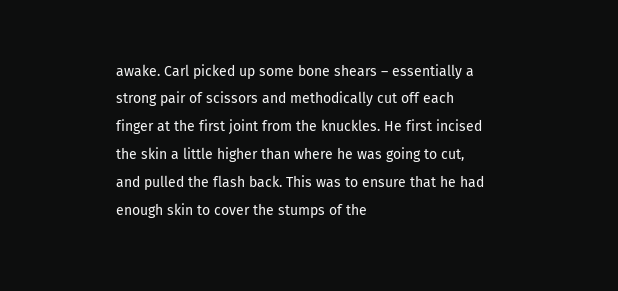awake. Carl picked up some bone shears – essentially a strong pair of scissors and methodically cut off each finger at the first joint from the knuckles. He first incised the skin a little higher than where he was going to cut, and pulled the flash back. This was to ensure that he had enough skin to cover the stumps of the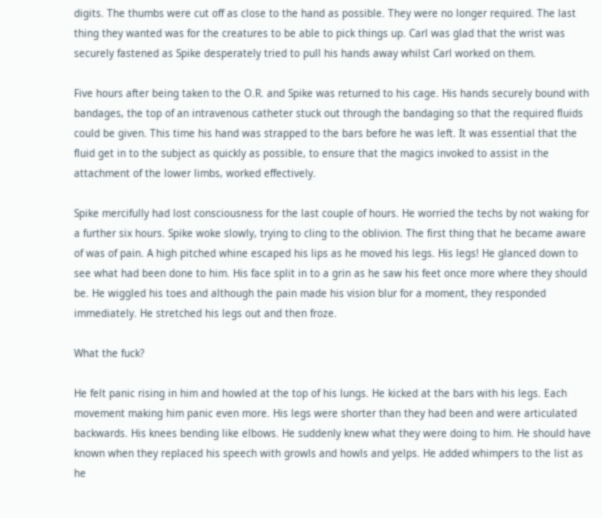digits. The thumbs were cut off as close to the hand as possible. They were no longer required. The last thing they wanted was for the creatures to be able to pick things up. Carl was glad that the wrist was securely fastened as Spike desperately tried to pull his hands away whilst Carl worked on them.

Five hours after being taken to the O.R. and Spike was returned to his cage. His hands securely bound with bandages, the top of an intravenous catheter stuck out through the bandaging so that the required fluids could be given. This time his hand was strapped to the bars before he was left. It was essential that the fluid get in to the subject as quickly as possible, to ensure that the magics invoked to assist in the attachment of the lower limbs, worked effectively.

Spike mercifully had lost consciousness for the last couple of hours. He worried the techs by not waking for a further six hours. Spike woke slowly, trying to cling to the oblivion. The first thing that he became aware of was of pain. A high pitched whine escaped his lips as he moved his legs. His legs! He glanced down to see what had been done to him. His face split in to a grin as he saw his feet once more where they should be. He wiggled his toes and although the pain made his vision blur for a moment, they responded immediately. He stretched his legs out and then froze.

What the fuck?

He felt panic rising in him and howled at the top of his lungs. He kicked at the bars with his legs. Each movement making him panic even more. His legs were shorter than they had been and were articulated backwards. His knees bending like elbows. He suddenly knew what they were doing to him. He should have known when they replaced his speech with growls and howls and yelps. He added whimpers to the list as he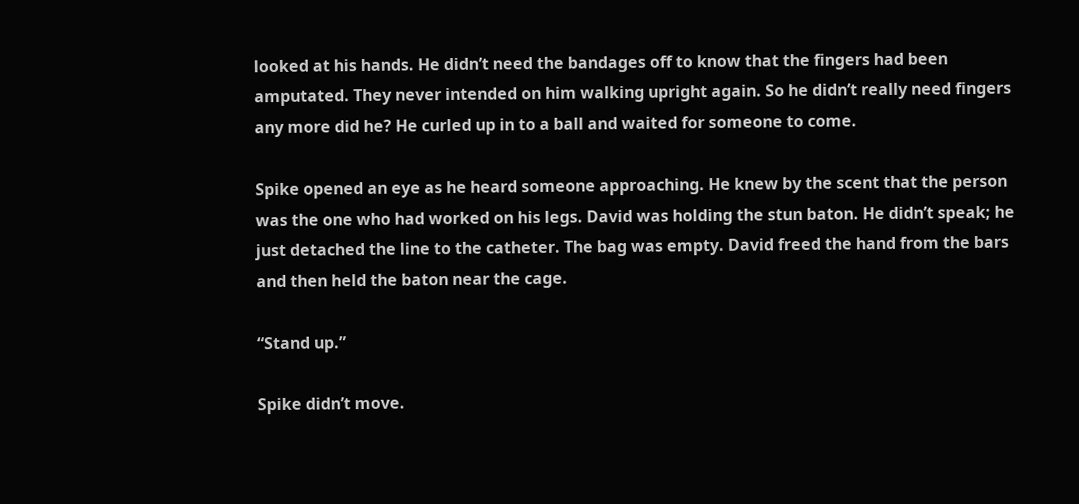looked at his hands. He didn’t need the bandages off to know that the fingers had been amputated. They never intended on him walking upright again. So he didn’t really need fingers any more did he? He curled up in to a ball and waited for someone to come.

Spike opened an eye as he heard someone approaching. He knew by the scent that the person was the one who had worked on his legs. David was holding the stun baton. He didn’t speak; he just detached the line to the catheter. The bag was empty. David freed the hand from the bars and then held the baton near the cage.

“Stand up.”

Spike didn’t move.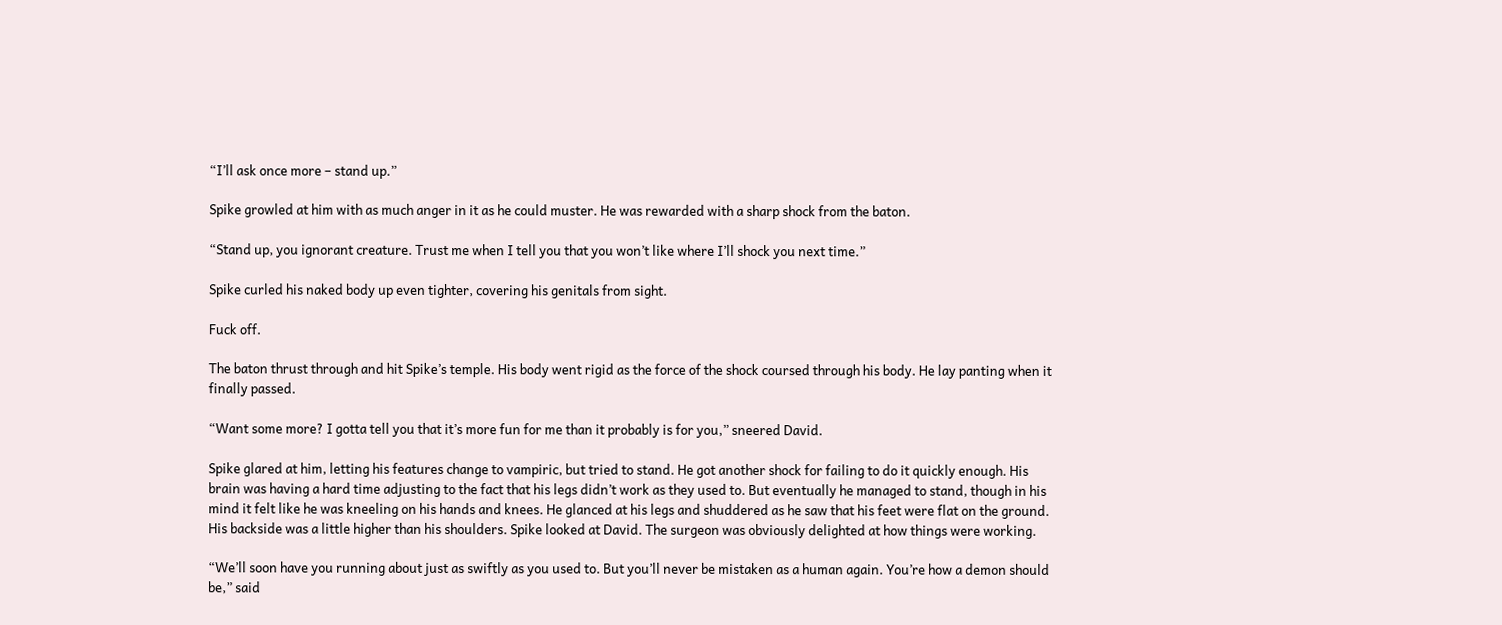“I’ll ask once more – stand up.”

Spike growled at him with as much anger in it as he could muster. He was rewarded with a sharp shock from the baton.

“Stand up, you ignorant creature. Trust me when I tell you that you won’t like where I’ll shock you next time.”

Spike curled his naked body up even tighter, covering his genitals from sight.

Fuck off.

The baton thrust through and hit Spike’s temple. His body went rigid as the force of the shock coursed through his body. He lay panting when it finally passed.

“Want some more? I gotta tell you that it’s more fun for me than it probably is for you,” sneered David.

Spike glared at him, letting his features change to vampiric, but tried to stand. He got another shock for failing to do it quickly enough. His brain was having a hard time adjusting to the fact that his legs didn’t work as they used to. But eventually he managed to stand, though in his mind it felt like he was kneeling on his hands and knees. He glanced at his legs and shuddered as he saw that his feet were flat on the ground. His backside was a little higher than his shoulders. Spike looked at David. The surgeon was obviously delighted at how things were working.

“We’ll soon have you running about just as swiftly as you used to. But you’ll never be mistaken as a human again. You’re how a demon should be,” said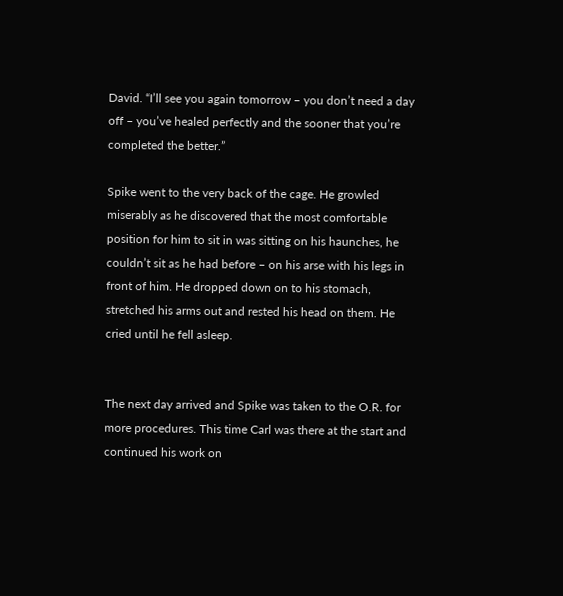David. “I’ll see you again tomorrow – you don’t need a day off – you’ve healed perfectly and the sooner that you’re completed the better.”

Spike went to the very back of the cage. He growled miserably as he discovered that the most comfortable position for him to sit in was sitting on his haunches, he couldn’t sit as he had before – on his arse with his legs in front of him. He dropped down on to his stomach, stretched his arms out and rested his head on them. He cried until he fell asleep.


The next day arrived and Spike was taken to the O.R. for more procedures. This time Carl was there at the start and continued his work on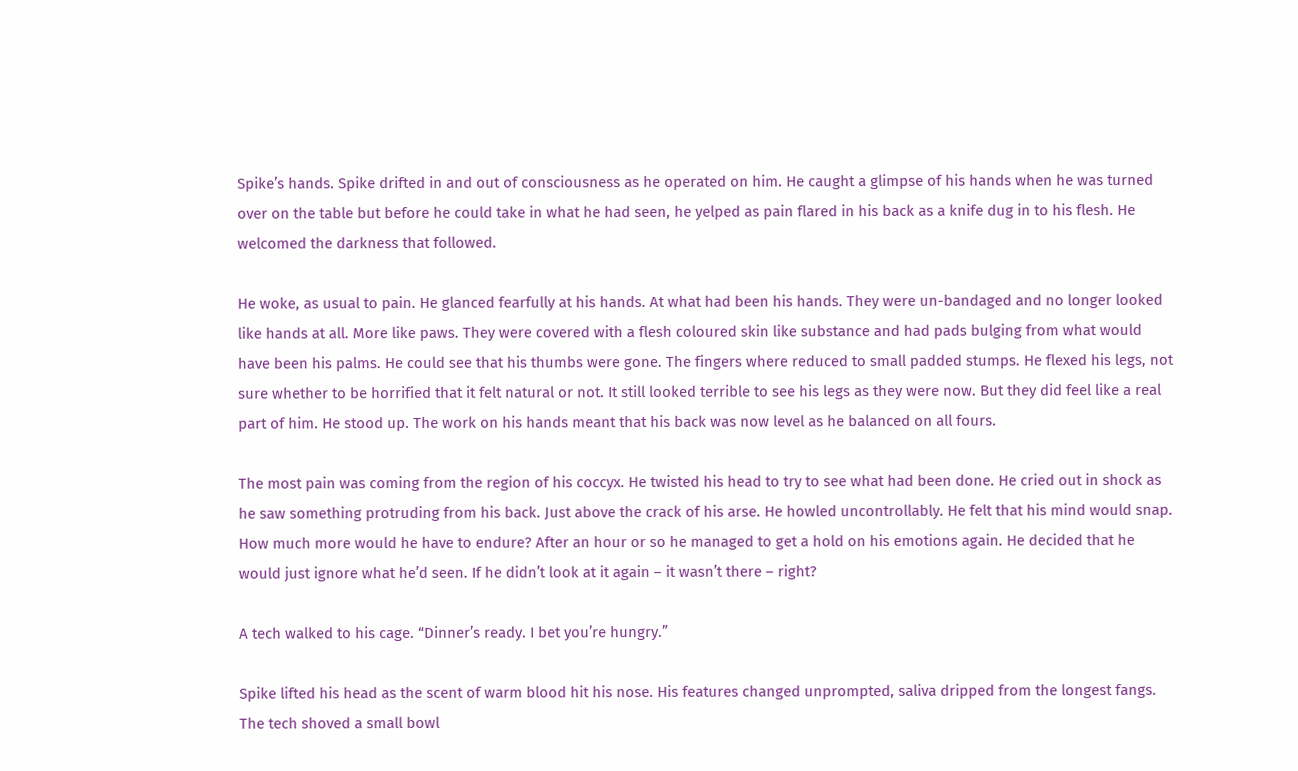Spike’s hands. Spike drifted in and out of consciousness as he operated on him. He caught a glimpse of his hands when he was turned over on the table but before he could take in what he had seen, he yelped as pain flared in his back as a knife dug in to his flesh. He welcomed the darkness that followed.

He woke, as usual to pain. He glanced fearfully at his hands. At what had been his hands. They were un-bandaged and no longer looked like hands at all. More like paws. They were covered with a flesh coloured skin like substance and had pads bulging from what would have been his palms. He could see that his thumbs were gone. The fingers where reduced to small padded stumps. He flexed his legs, not sure whether to be horrified that it felt natural or not. It still looked terrible to see his legs as they were now. But they did feel like a real part of him. He stood up. The work on his hands meant that his back was now level as he balanced on all fours.

The most pain was coming from the region of his coccyx. He twisted his head to try to see what had been done. He cried out in shock as he saw something protruding from his back. Just above the crack of his arse. He howled uncontrollably. He felt that his mind would snap. How much more would he have to endure? After an hour or so he managed to get a hold on his emotions again. He decided that he would just ignore what he’d seen. If he didn’t look at it again – it wasn’t there – right?

A tech walked to his cage. “Dinner’s ready. I bet you’re hungry.”

Spike lifted his head as the scent of warm blood hit his nose. His features changed unprompted, saliva dripped from the longest fangs. The tech shoved a small bowl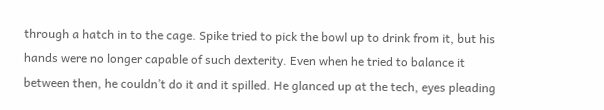through a hatch in to the cage. Spike tried to pick the bowl up to drink from it, but his hands were no longer capable of such dexterity. Even when he tried to balance it between then, he couldn’t do it and it spilled. He glanced up at the tech, eyes pleading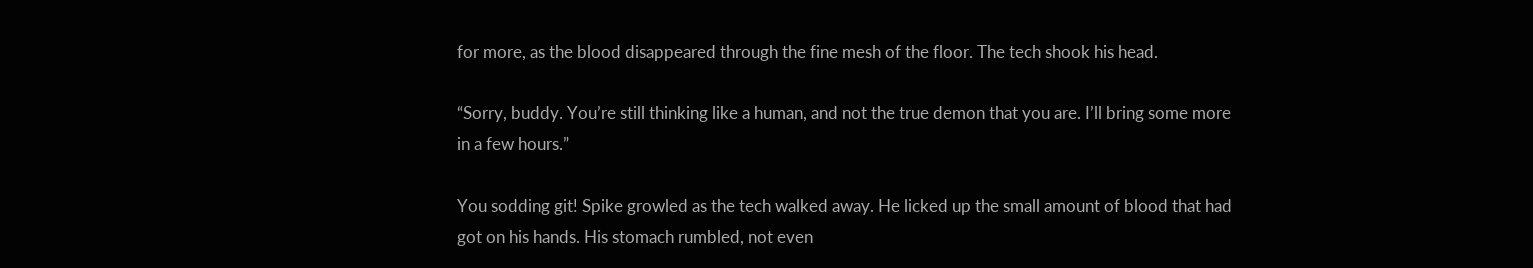for more, as the blood disappeared through the fine mesh of the floor. The tech shook his head.

“Sorry, buddy. You’re still thinking like a human, and not the true demon that you are. I’ll bring some more in a few hours.”

You sodding git! Spike growled as the tech walked away. He licked up the small amount of blood that had got on his hands. His stomach rumbled, not even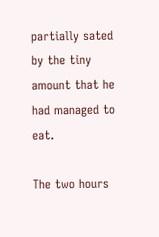partially sated by the tiny amount that he had managed to eat.

The two hours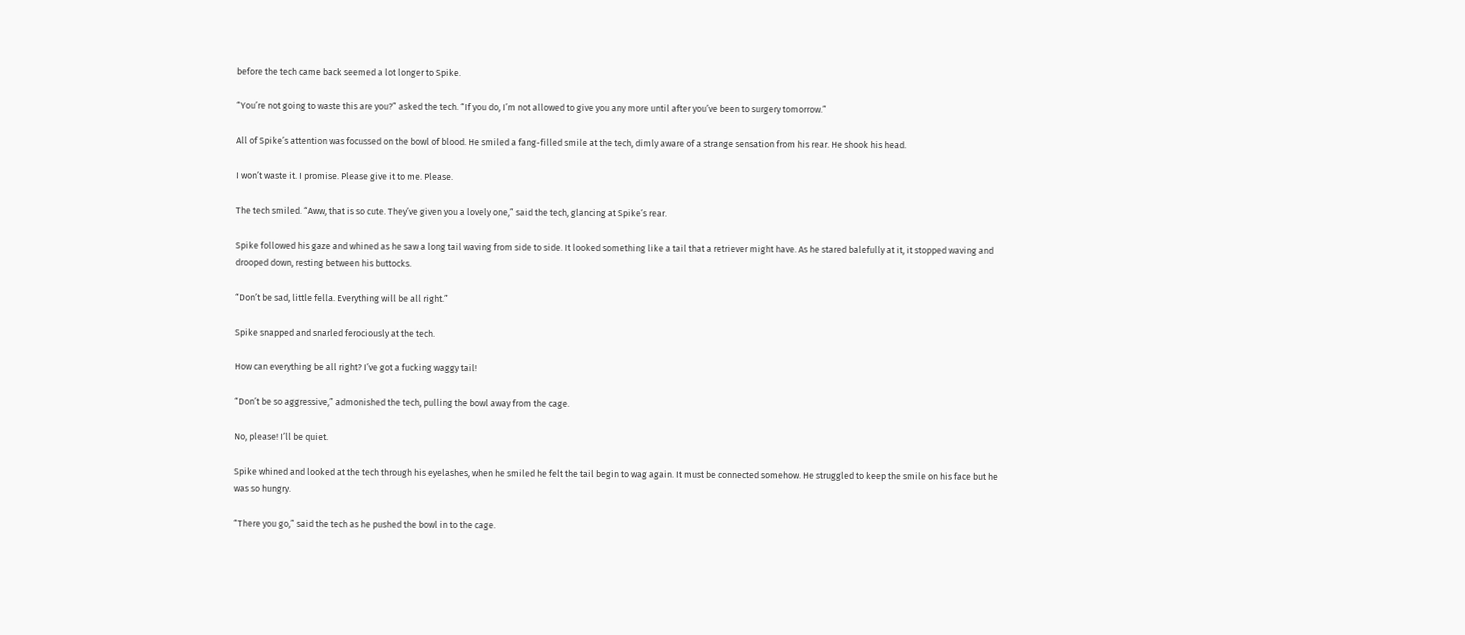before the tech came back seemed a lot longer to Spike.

“You’re not going to waste this are you?” asked the tech. “If you do, I’m not allowed to give you any more until after you’ve been to surgery tomorrow.”

All of Spike’s attention was focussed on the bowl of blood. He smiled a fang-filled smile at the tech, dimly aware of a strange sensation from his rear. He shook his head.

I won’t waste it. I promise. Please give it to me. Please.

The tech smiled. “Aww, that is so cute. They’ve given you a lovely one,” said the tech, glancing at Spike’s rear.

Spike followed his gaze and whined as he saw a long tail waving from side to side. It looked something like a tail that a retriever might have. As he stared balefully at it, it stopped waving and drooped down, resting between his buttocks.

“Don’t be sad, little fella. Everything will be all right.”

Spike snapped and snarled ferociously at the tech.

How can everything be all right? I’ve got a fucking waggy tail!

“Don’t be so aggressive,” admonished the tech, pulling the bowl away from the cage.

No, please! I’ll be quiet.

Spike whined and looked at the tech through his eyelashes, when he smiled he felt the tail begin to wag again. It must be connected somehow. He struggled to keep the smile on his face but he was so hungry.

“There you go,” said the tech as he pushed the bowl in to the cage.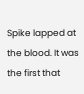Spike lapped at the blood. It was the first that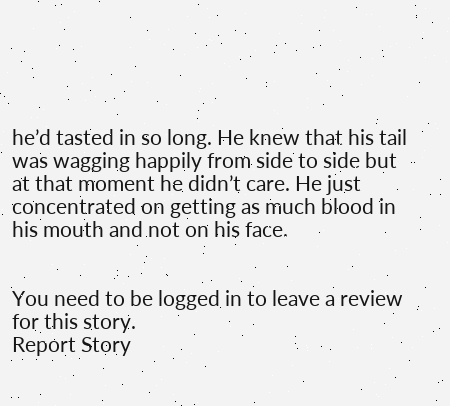he’d tasted in so long. He knew that his tail was wagging happily from side to side but at that moment he didn’t care. He just concentrated on getting as much blood in his mouth and not on his face.


You need to be logged in to leave a review for this story.
Report Story